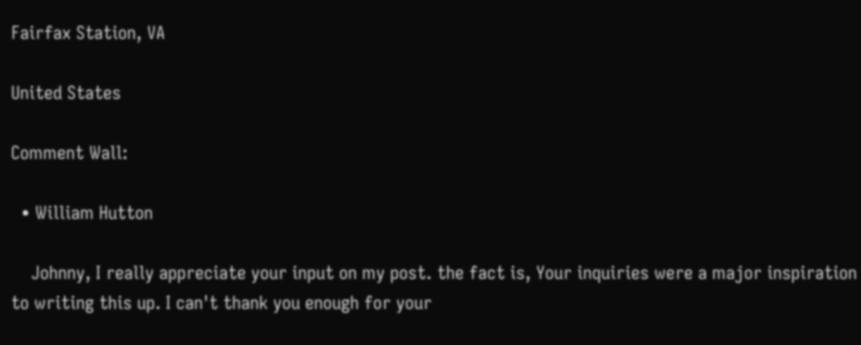Fairfax Station, VA

United States

Comment Wall:

  • William Hutton

    Johnny, I really appreciate your input on my post. the fact is, Your inquiries were a major inspiration to writing this up. I can't thank you enough for your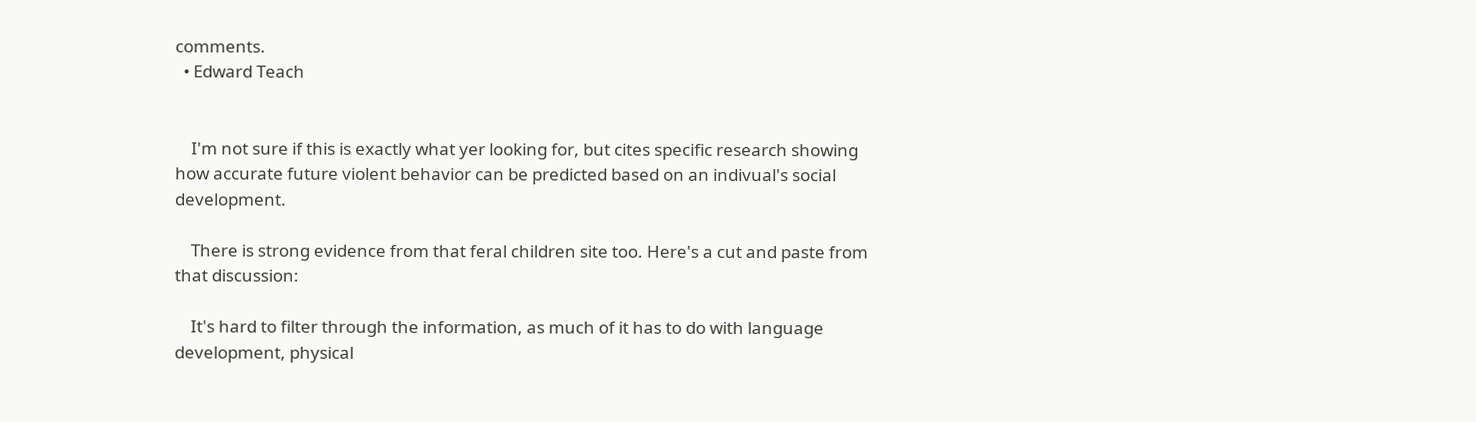comments.
  • Edward Teach


    I'm not sure if this is exactly what yer looking for, but cites specific research showing how accurate future violent behavior can be predicted based on an indivual's social development.

    There is strong evidence from that feral children site too. Here's a cut and paste from that discussion:

    It's hard to filter through the information, as much of it has to do with language development, physical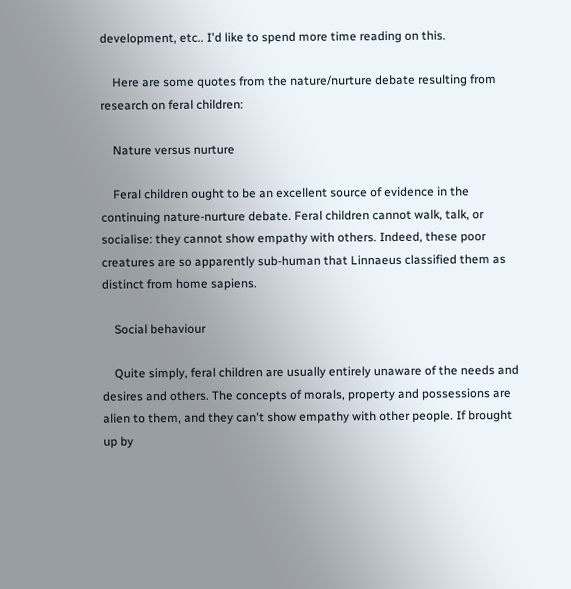development, etc.. I'd like to spend more time reading on this.

    Here are some quotes from the nature/nurture debate resulting from research on feral children:

    Nature versus nurture

    Feral children ought to be an excellent source of evidence in the continuing nature-nurture debate. Feral children cannot walk, talk, or socialise: they cannot show empathy with others. Indeed, these poor creatures are so apparently sub-human that Linnaeus classified them as distinct from home sapiens.

    Social behaviour

    Quite simply, feral children are usually entirely unaware of the needs and desires and others. The concepts of morals, property and possessions are alien to them, and they can't show empathy with other people. If brought up by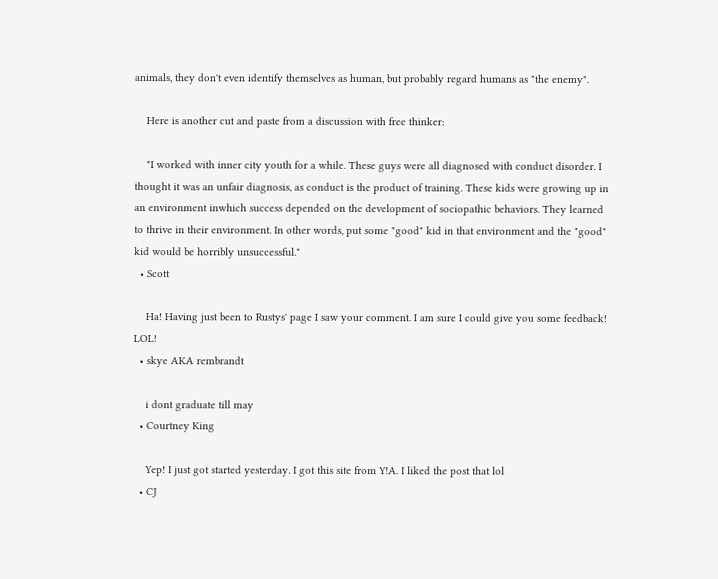animals, they don't even identify themselves as human, but probably regard humans as "the enemy".

    Here is another cut and paste from a discussion with free thinker:

    "I worked with inner city youth for a while. These guys were all diagnosed with conduct disorder. I thought it was an unfair diagnosis, as conduct is the product of training. These kids were growing up in an environment inwhich success depended on the development of sociopathic behaviors. They learned to thrive in their environment. In other words, put some "good" kid in that environment and the "good" kid would be horribly unsuccessful."
  • Scott

    Ha! Having just been to Rustys' page I saw your comment. I am sure I could give you some feedback! LOL!
  • skye AKA rembrandt

    i dont graduate till may
  • Courtney King

    Yep! I just got started yesterday. I got this site from Y!A. I liked the post that lol
  • CJ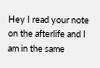Hey I read your note on the afterlife and I am in the same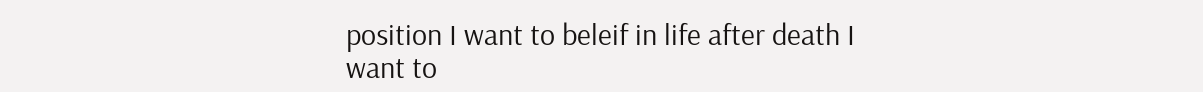position I want to beleif in life after death I want to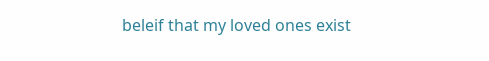beleif that my loved ones exist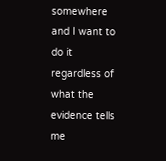somewhere and I want to do it regardless of what the evidence tells me